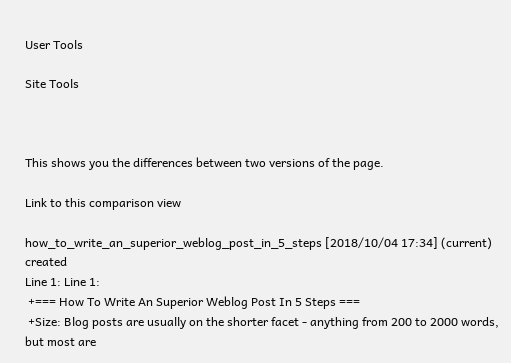User Tools

Site Tools



This shows you the differences between two versions of the page.

Link to this comparison view

how_to_write_an_superior_weblog_post_in_5_steps [2018/10/04 17:34] (current) created
Line 1: Line 1:
 +=== How To Write An Superior Weblog Post In 5 Steps ===
 +Size: Blog posts are usually on the shorter facet - anything from 200 to 2000 words, but most are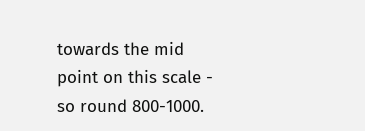towards the mid point on this scale - so round 800-1000.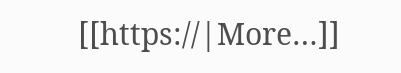[[https://|More…]]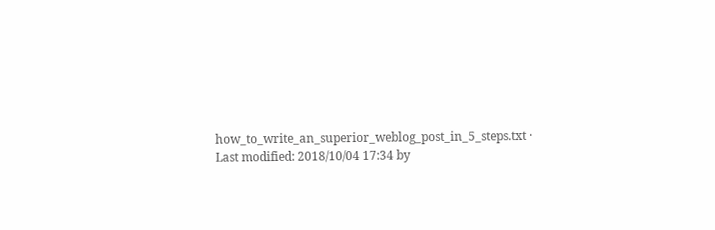how_to_write_an_superior_weblog_post_in_5_steps.txt · Last modified: 2018/10/04 17:34 by